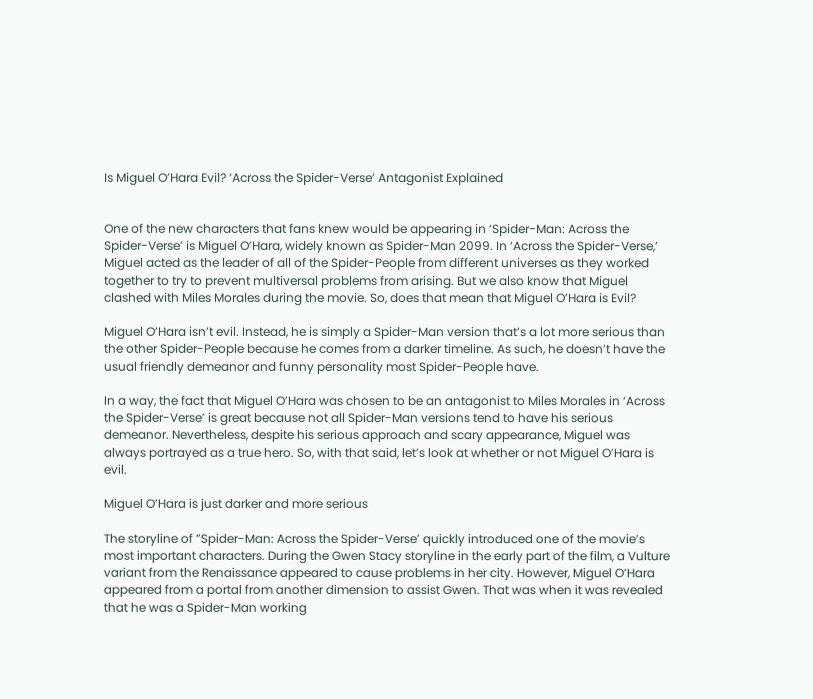Is Miguel O’Hara Evil? ‘Across the Spider-Verse’ Antagonist Explained


One of the new characters that fans knew would be appearing in ‘Spider-Man: Across the Spider-Verse’ is Miguel O’Hara, widely known as Spider-Man 2099. In ‘Across the Spider-Verse,’ Miguel acted as the leader of all of the Spider-People from different universes as they worked together to try to prevent multiversal problems from arising. But we also know that Miguel clashed with Miles Morales during the movie. So, does that mean that Miguel O’Hara is Evil?

Miguel O’Hara isn’t evil. Instead, he is simply a Spider-Man version that’s a lot more serious than the other Spider-People because he comes from a darker timeline. As such, he doesn’t have the usual friendly demeanor and funny personality most Spider-People have.

In a way, the fact that Miguel O’Hara was chosen to be an antagonist to Miles Morales in ‘Across the Spider-Verse’ is great because not all Spider-Man versions tend to have his serious demeanor. Nevertheless, despite his serious approach and scary appearance, Miguel was always portrayed as a true hero. So, with that said, let’s look at whether or not Miguel O’Hara is evil.

Miguel O’Hara is just darker and more serious

The storyline of ”Spider-Man: Across the Spider-Verse’ quickly introduced one of the movie’s most important characters. During the Gwen Stacy storyline in the early part of the film, a Vulture variant from the Renaissance appeared to cause problems in her city. However, Miguel O’Hara appeared from a portal from another dimension to assist Gwen. That was when it was revealed that he was a Spider-Man working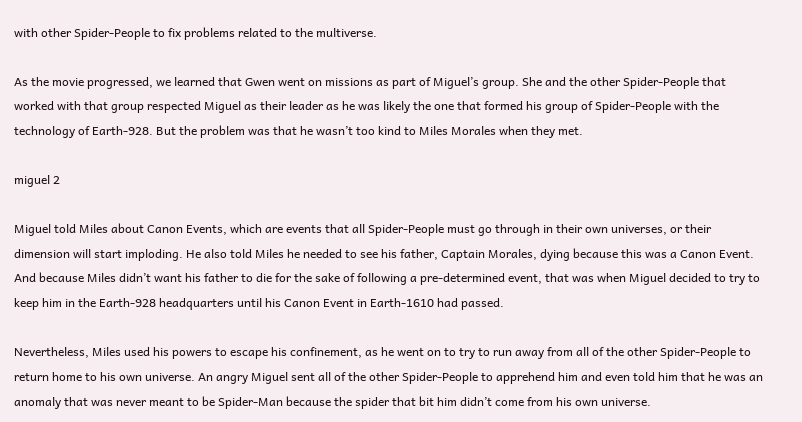with other Spider-People to fix problems related to the multiverse.

As the movie progressed, we learned that Gwen went on missions as part of Miguel’s group. She and the other Spider-People that worked with that group respected Miguel as their leader as he was likely the one that formed his group of Spider-People with the technology of Earth-928. But the problem was that he wasn’t too kind to Miles Morales when they met.

miguel 2

Miguel told Miles about Canon Events, which are events that all Spider-People must go through in their own universes, or their dimension will start imploding. He also told Miles he needed to see his father, Captain Morales, dying because this was a Canon Event. And because Miles didn’t want his father to die for the sake of following a pre-determined event, that was when Miguel decided to try to keep him in the Earth-928 headquarters until his Canon Event in Earth-1610 had passed.

Nevertheless, Miles used his powers to escape his confinement, as he went on to try to run away from all of the other Spider-People to return home to his own universe. An angry Miguel sent all of the other Spider-People to apprehend him and even told him that he was an anomaly that was never meant to be Spider-Man because the spider that bit him didn’t come from his own universe.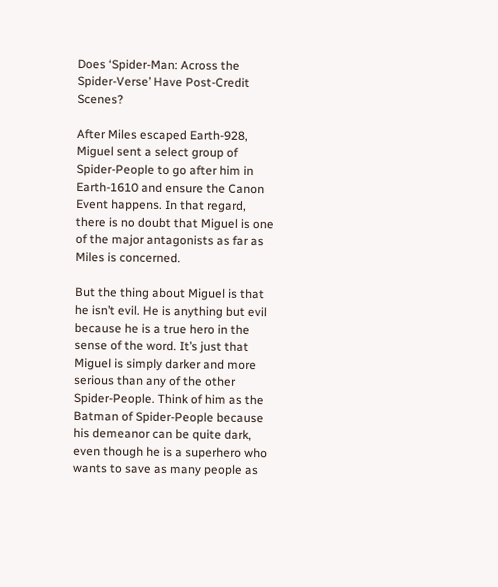Does ‘Spider-Man: Across the Spider-Verse’ Have Post-Credit Scenes?

After Miles escaped Earth-928, Miguel sent a select group of Spider-People to go after him in Earth-1610 and ensure the Canon Event happens. In that regard, there is no doubt that Miguel is one of the major antagonists as far as Miles is concerned.

But the thing about Miguel is that he isn’t evil. He is anything but evil because he is a true hero in the sense of the word. It’s just that Miguel is simply darker and more serious than any of the other Spider-People. Think of him as the Batman of Spider-People because his demeanor can be quite dark, even though he is a superhero who wants to save as many people as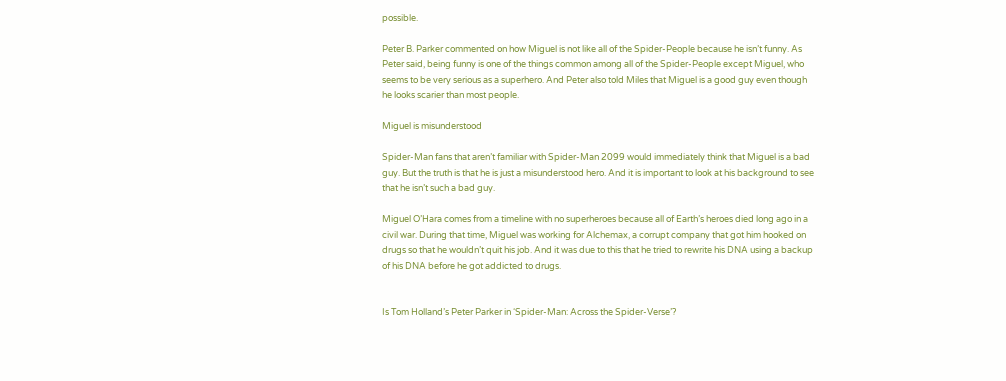possible.

Peter B. Parker commented on how Miguel is not like all of the Spider-People because he isn’t funny. As Peter said, being funny is one of the things common among all of the Spider-People except Miguel, who seems to be very serious as a superhero. And Peter also told Miles that Miguel is a good guy even though he looks scarier than most people.

Miguel is misunderstood

Spider-Man fans that aren’t familiar with Spider-Man 2099 would immediately think that Miguel is a bad guy. But the truth is that he is just a misunderstood hero. And it is important to look at his background to see that he isn’t such a bad guy.

Miguel O’Hara comes from a timeline with no superheroes because all of Earth’s heroes died long ago in a civil war. During that time, Miguel was working for Alchemax, a corrupt company that got him hooked on drugs so that he wouldn’t quit his job. And it was due to this that he tried to rewrite his DNA using a backup of his DNA before he got addicted to drugs.


Is Tom Holland’s Peter Parker in ‘Spider-Man: Across the Spider-Verse’?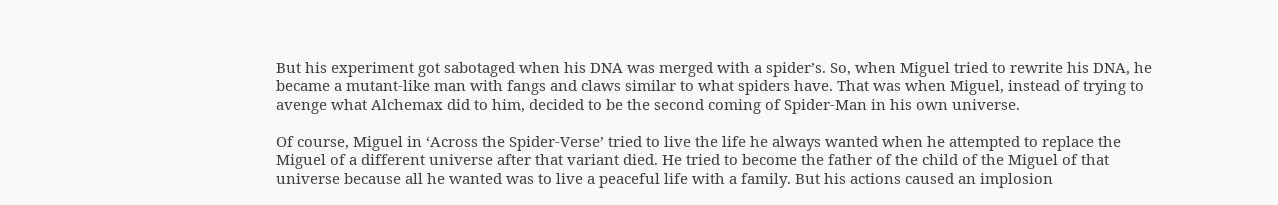But his experiment got sabotaged when his DNA was merged with a spider’s. So, when Miguel tried to rewrite his DNA, he became a mutant-like man with fangs and claws similar to what spiders have. That was when Miguel, instead of trying to avenge what Alchemax did to him, decided to be the second coming of Spider-Man in his own universe.

Of course, Miguel in ‘Across the Spider-Verse’ tried to live the life he always wanted when he attempted to replace the Miguel of a different universe after that variant died. He tried to become the father of the child of the Miguel of that universe because all he wanted was to live a peaceful life with a family. But his actions caused an implosion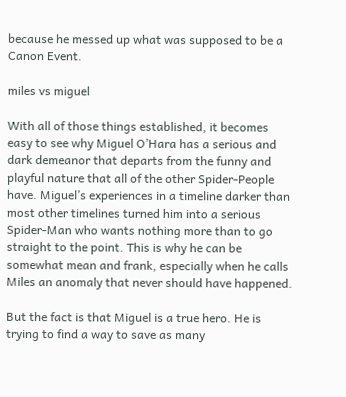because he messed up what was supposed to be a Canon Event.

miles vs miguel

With all of those things established, it becomes easy to see why Miguel O’Hara has a serious and dark demeanor that departs from the funny and playful nature that all of the other Spider-People have. Miguel’s experiences in a timeline darker than most other timelines turned him into a serious Spider-Man who wants nothing more than to go straight to the point. This is why he can be somewhat mean and frank, especially when he calls Miles an anomaly that never should have happened.

But the fact is that Miguel is a true hero. He is trying to find a way to save as many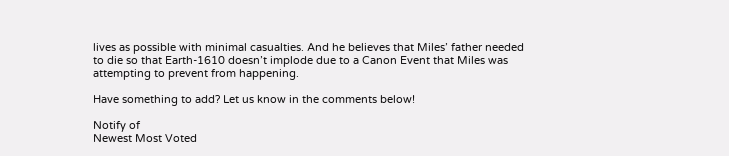lives as possible with minimal casualties. And he believes that Miles’ father needed to die so that Earth-1610 doesn’t implode due to a Canon Event that Miles was attempting to prevent from happening.

Have something to add? Let us know in the comments below!

Notify of
Newest Most Voted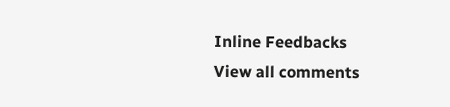Inline Feedbacks
View all comments